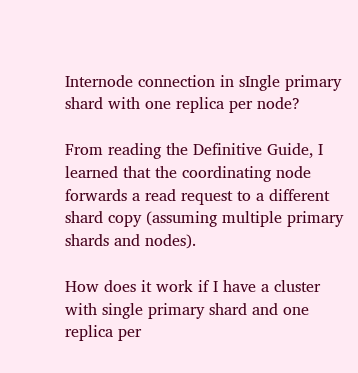Internode connection in sIngle primary shard with one replica per node?

From reading the Definitive Guide, I learned that the coordinating node forwards a read request to a different shard copy (assuming multiple primary shards and nodes).

How does it work if I have a cluster with single primary shard and one replica per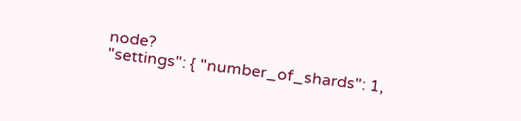node?
"settings": { "number_of_shards": 1,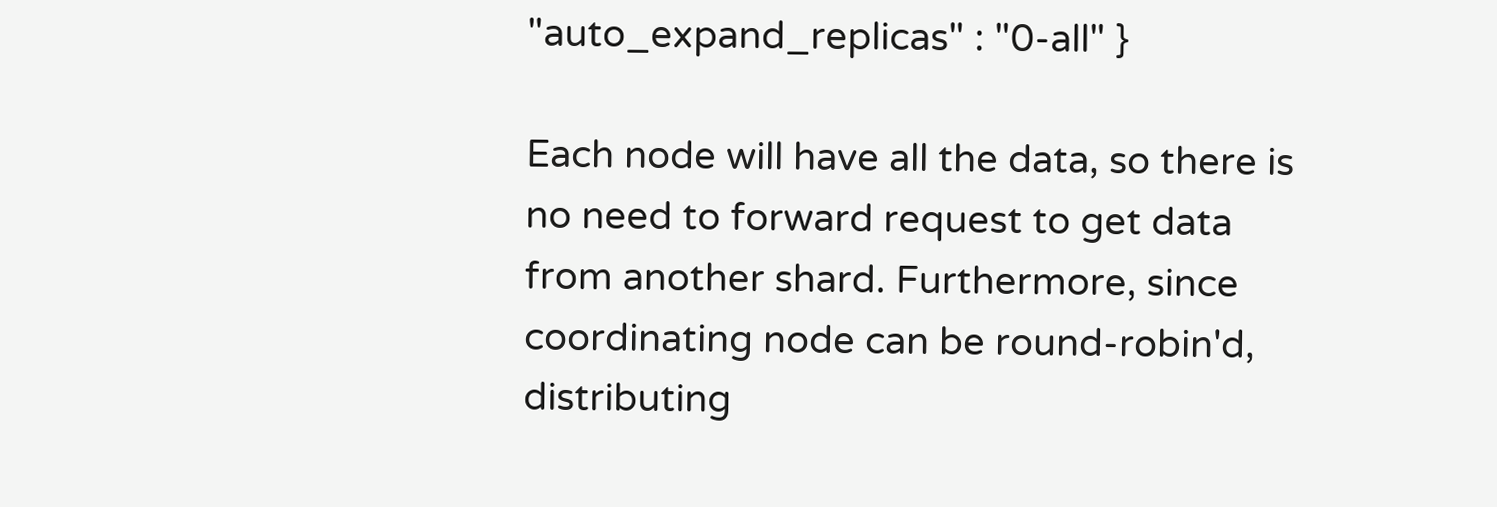"auto_expand_replicas" : "0-all" }

Each node will have all the data, so there is no need to forward request to get data from another shard. Furthermore, since coordinating node can be round-robin'd, distributing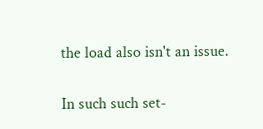the load also isn't an issue.

In such such set-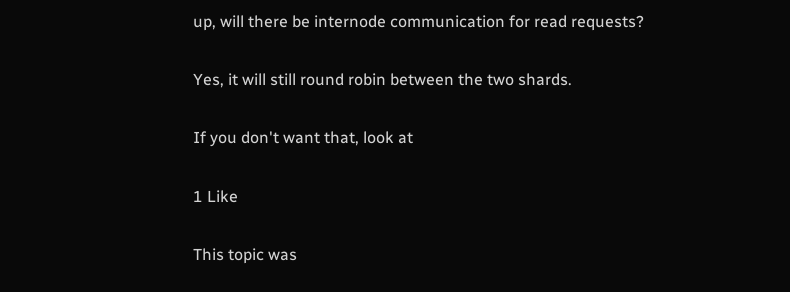up, will there be internode communication for read requests?

Yes, it will still round robin between the two shards.

If you don't want that, look at

1 Like

This topic was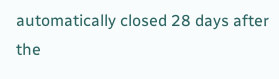automatically closed 28 days after the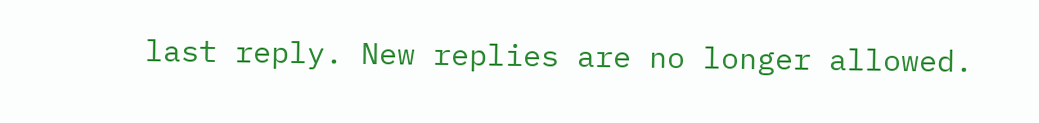last reply. New replies are no longer allowed.